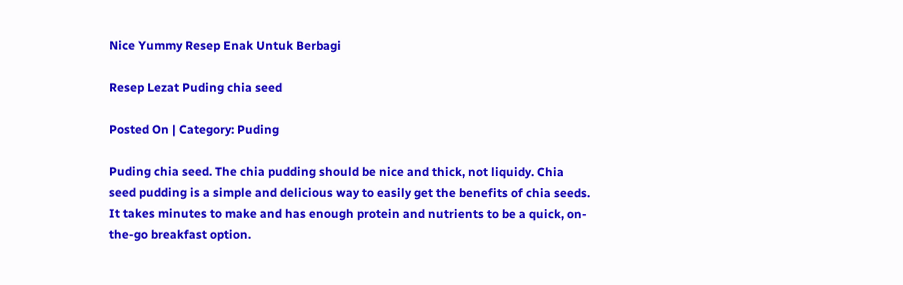Nice Yummy Resep Enak Untuk Berbagi

Resep Lezat Puding chia seed

Posted On | Category: Puding

Puding chia seed. The chia pudding should be nice and thick, not liquidy. Chia seed pudding is a simple and delicious way to easily get the benefits of chia seeds. It takes minutes to make and has enough protein and nutrients to be a quick, on-the-go breakfast option.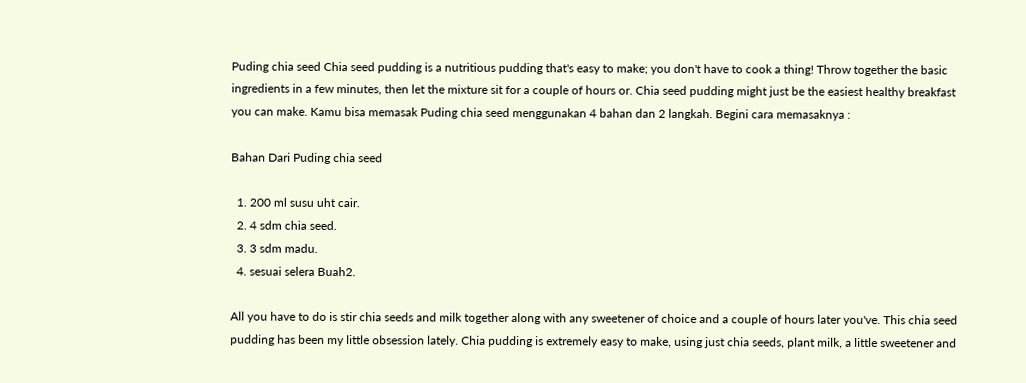Puding chia seed Chia seed pudding is a nutritious pudding that's easy to make; you don't have to cook a thing! Throw together the basic ingredients in a few minutes, then let the mixture sit for a couple of hours or. Chia seed pudding might just be the easiest healthy breakfast you can make. Kamu bisa memasak Puding chia seed menggunakan 4 bahan dan 2 langkah. Begini cara memasaknya :

Bahan Dari Puding chia seed

  1. 200 ml susu uht cair.
  2. 4 sdm chia seed.
  3. 3 sdm madu.
  4. sesuai selera Buah2.

All you have to do is stir chia seeds and milk together along with any sweetener of choice and a couple of hours later you've. This chia seed pudding has been my little obsession lately. Chia pudding is extremely easy to make, using just chia seeds, plant milk, a little sweetener and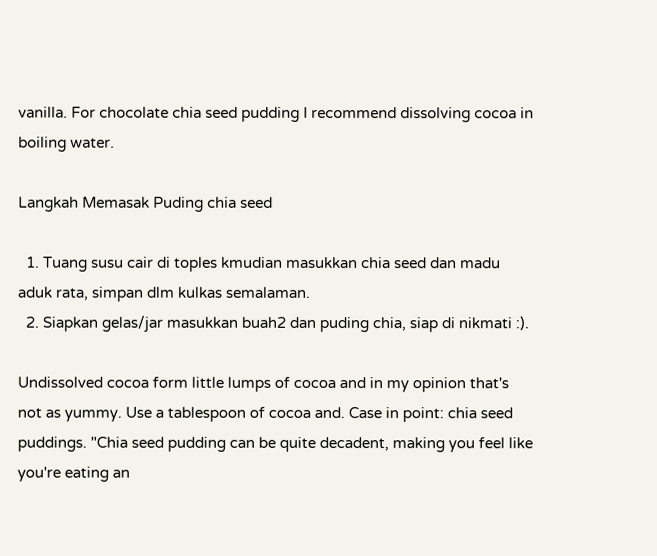vanilla. For chocolate chia seed pudding I recommend dissolving cocoa in boiling water.

Langkah Memasak Puding chia seed

  1. Tuang susu cair di toples kmudian masukkan chia seed dan madu aduk rata, simpan dlm kulkas semalaman.
  2. Siapkan gelas/jar masukkan buah2 dan puding chia, siap di nikmati :).

Undissolved cocoa form little lumps of cocoa and in my opinion that's not as yummy. Use a tablespoon of cocoa and. Case in point: chia seed puddings. "Chia seed pudding can be quite decadent, making you feel like you're eating an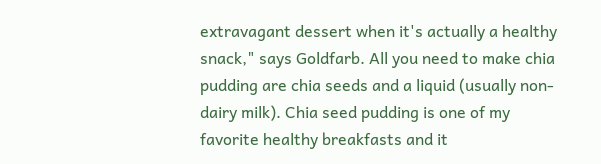extravagant dessert when it's actually a healthy snack," says Goldfarb. All you need to make chia pudding are chia seeds and a liquid (usually non-dairy milk). Chia seed pudding is one of my favorite healthy breakfasts and it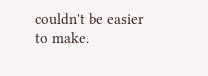couldn't be easier to make.